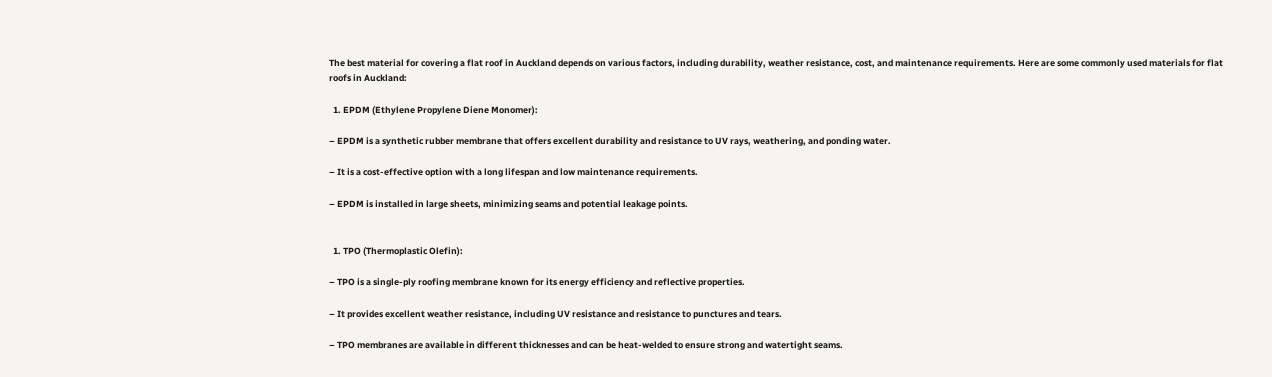The best material for covering a flat roof in Auckland depends on various factors, including durability, weather resistance, cost, and maintenance requirements. Here are some commonly used materials for flat roofs in Auckland:

  1. EPDM (Ethylene Propylene Diene Monomer):

– EPDM is a synthetic rubber membrane that offers excellent durability and resistance to UV rays, weathering, and ponding water.

– It is a cost-effective option with a long lifespan and low maintenance requirements.

– EPDM is installed in large sheets, minimizing seams and potential leakage points.


  1. TPO (Thermoplastic Olefin):

– TPO is a single-ply roofing membrane known for its energy efficiency and reflective properties.

– It provides excellent weather resistance, including UV resistance and resistance to punctures and tears.

– TPO membranes are available in different thicknesses and can be heat-welded to ensure strong and watertight seams.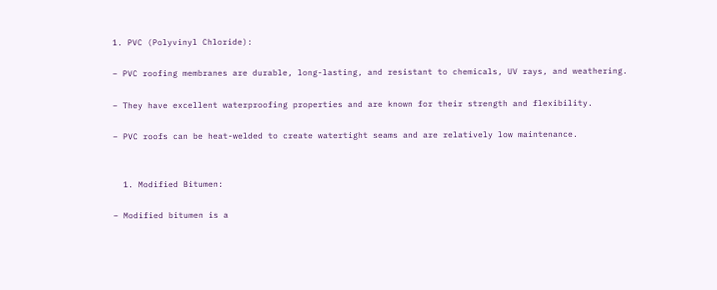1. PVC (Polyvinyl Chloride):

– PVC roofing membranes are durable, long-lasting, and resistant to chemicals, UV rays, and weathering.

– They have excellent waterproofing properties and are known for their strength and flexibility.

– PVC roofs can be heat-welded to create watertight seams and are relatively low maintenance.


  1. Modified Bitumen:

– Modified bitumen is a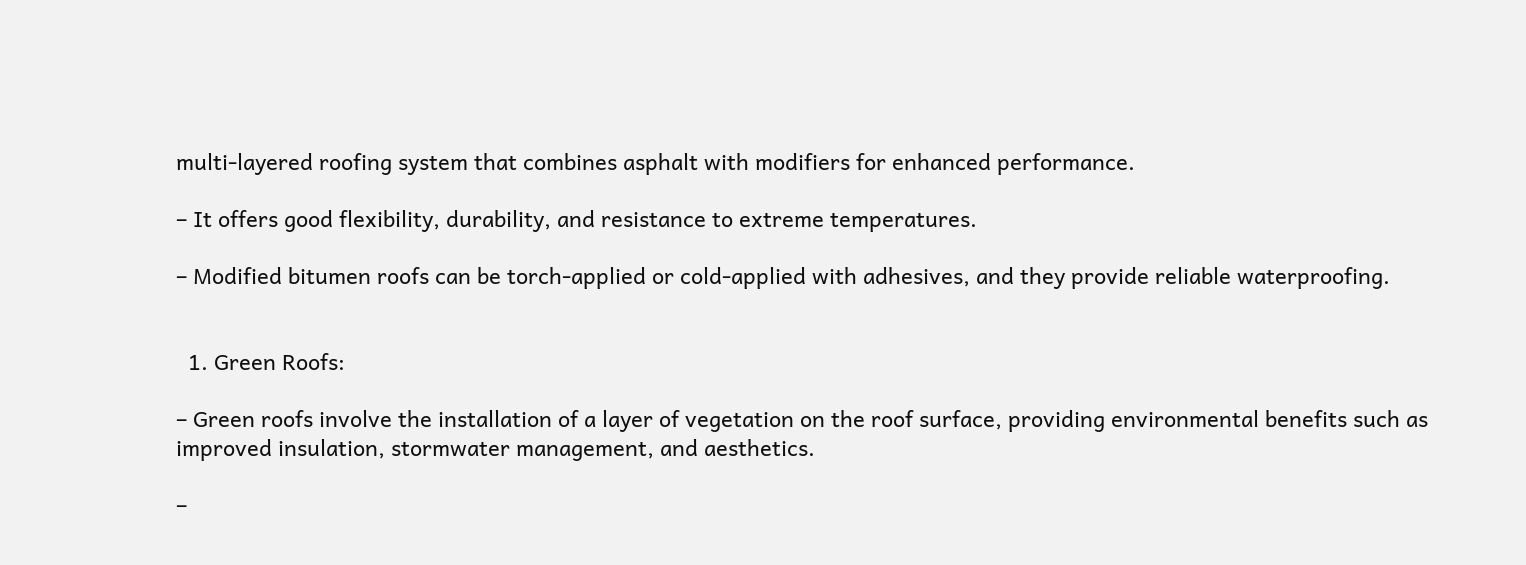multi-layered roofing system that combines asphalt with modifiers for enhanced performance.

– It offers good flexibility, durability, and resistance to extreme temperatures.

– Modified bitumen roofs can be torch-applied or cold-applied with adhesives, and they provide reliable waterproofing.


  1. Green Roofs:

– Green roofs involve the installation of a layer of vegetation on the roof surface, providing environmental benefits such as improved insulation, stormwater management, and aesthetics.

–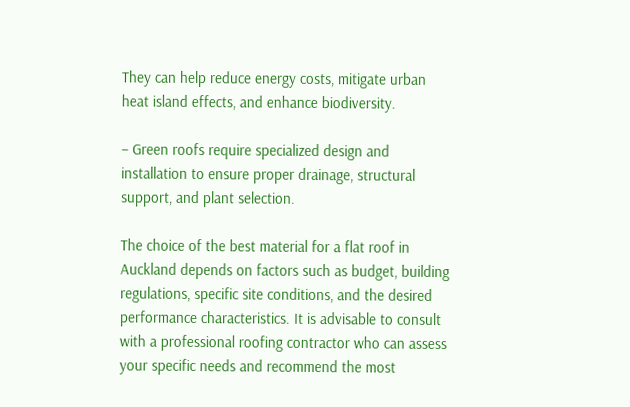They can help reduce energy costs, mitigate urban heat island effects, and enhance biodiversity.

– Green roofs require specialized design and installation to ensure proper drainage, structural support, and plant selection.

The choice of the best material for a flat roof in Auckland depends on factors such as budget, building regulations, specific site conditions, and the desired performance characteristics. It is advisable to consult with a professional roofing contractor who can assess your specific needs and recommend the most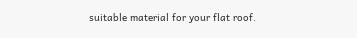suitable material for your flat roof.